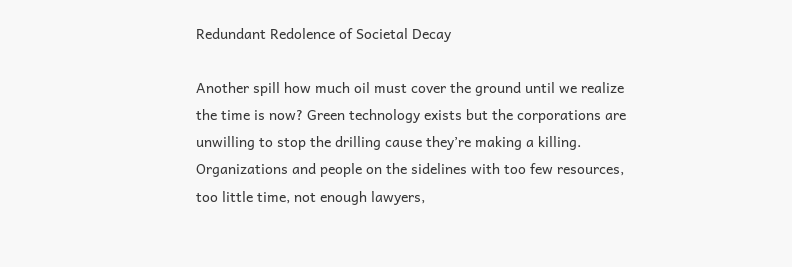Redundant Redolence of Societal Decay

Another spill how much oil must cover the ground until we realize the time is now? Green technology exists but the corporations are unwilling to stop the drilling cause they’re making a killing. Organizations and people on the sidelines with too few resources, too little time, not enough lawyers,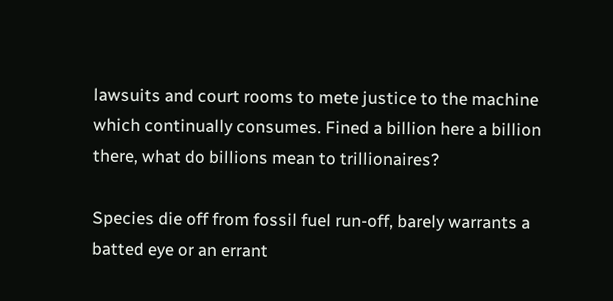lawsuits and court rooms to mete justice to the machine which continually consumes. Fined a billion here a billion there, what do billions mean to trillionaires?

Species die off from fossil fuel run-off, barely warrants a batted eye or an errant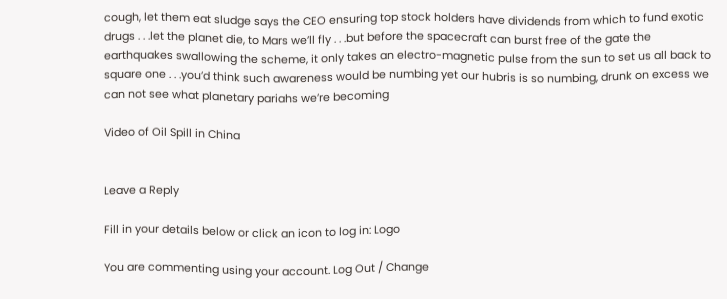cough, let them eat sludge says the CEO ensuring top stock holders have dividends from which to fund exotic drugs . . .let the planet die, to Mars we’ll fly . . .but before the spacecraft can burst free of the gate the earthquakes swallowing the scheme, it only takes an electro-magnetic pulse from the sun to set us all back to square one . . .you’d think such awareness would be numbing yet our hubris is so numbing, drunk on excess we can not see what planetary pariahs we’re becoming

Video of Oil Spill in China


Leave a Reply

Fill in your details below or click an icon to log in: Logo

You are commenting using your account. Log Out / Change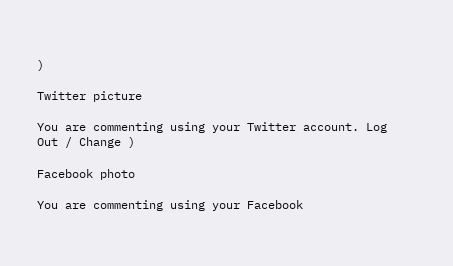)

Twitter picture

You are commenting using your Twitter account. Log Out / Change )

Facebook photo

You are commenting using your Facebook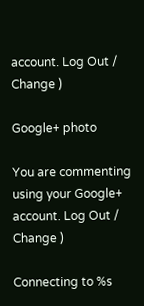account. Log Out / Change )

Google+ photo

You are commenting using your Google+ account. Log Out / Change )

Connecting to %s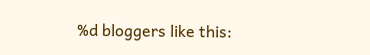%d bloggers like this: